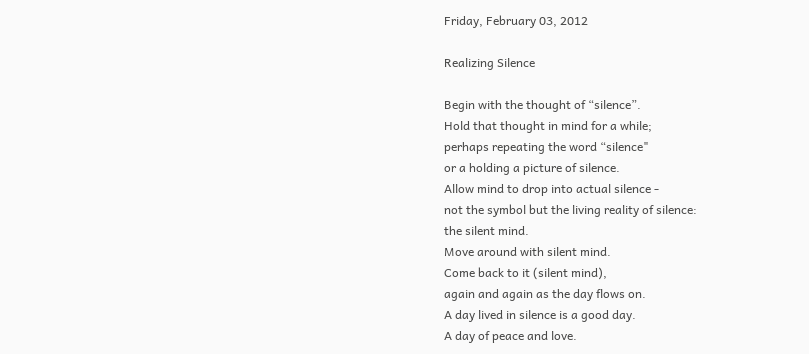Friday, February 03, 2012

Realizing Silence

Begin with the thought of “silence”.
Hold that thought in mind for a while;
perhaps repeating the word “silence"
or a holding a picture of silence.
Allow mind to drop into actual silence -
not the symbol but the living reality of silence:
the silent mind.
Move around with silent mind.
Come back to it (silent mind),
again and again as the day flows on.
A day lived in silence is a good day.
A day of peace and love.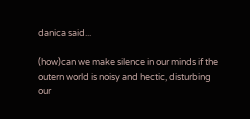danica said...

(how)can we make silence in our minds if the outern world is noisy and hectic, disturbing our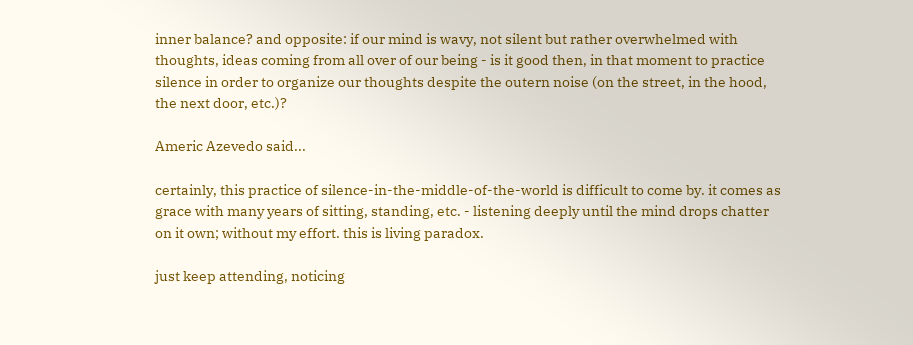inner balance? and opposite: if our mind is wavy, not silent but rather overwhelmed with thoughts, ideas coming from all over of our being - is it good then, in that moment to practice silence in order to organize our thoughts despite the outern noise (on the street, in the hood, the next door, etc.)?

Americ Azevedo said...

certainly, this practice of silence-in-the-middle-of-the-world is difficult to come by. it comes as grace with many years of sitting, standing, etc. - listening deeply until the mind drops chatter on it own; without my effort. this is living paradox.

just keep attending, noticing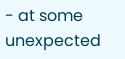- at some unexpected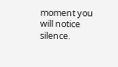moment you will notice silence.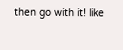then go with it! like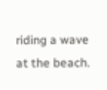riding a wave at the beach.